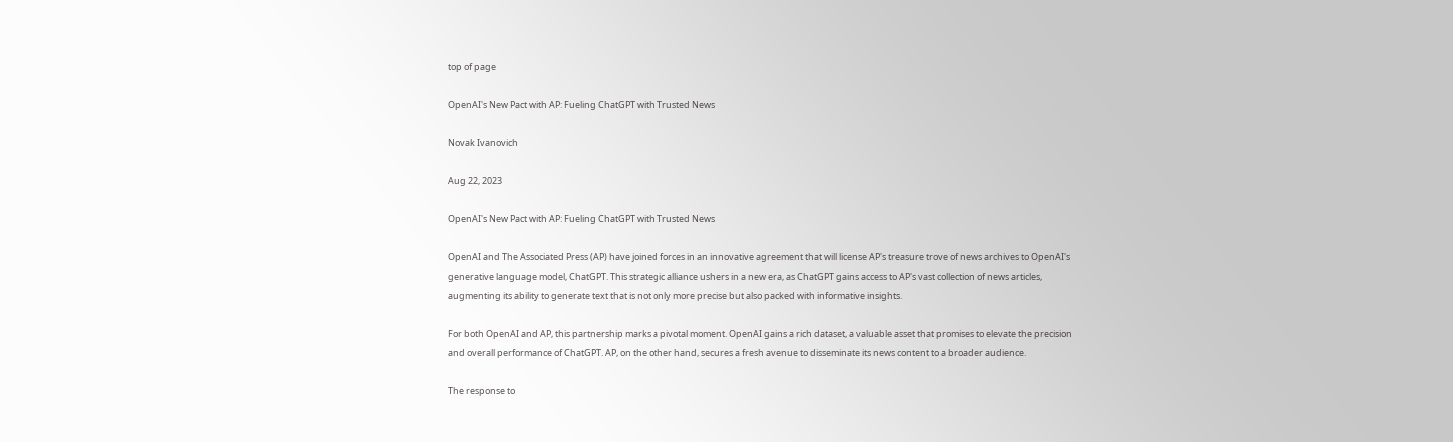top of page

OpenAI's New Pact with AP: Fueling ChatGPT with Trusted News

Novak Ivanovich

Aug 22, 2023

OpenAI's New Pact with AP: Fueling ChatGPT with Trusted News

OpenAI and The Associated Press (AP) have joined forces in an innovative agreement that will license AP's treasure trove of news archives to OpenAI's generative language model, ChatGPT. This strategic alliance ushers in a new era, as ChatGPT gains access to AP's vast collection of news articles, augmenting its ability to generate text that is not only more precise but also packed with informative insights.

For both OpenAI and AP, this partnership marks a pivotal moment. OpenAI gains a rich dataset, a valuable asset that promises to elevate the precision and overall performance of ChatGPT. AP, on the other hand, secures a fresh avenue to disseminate its news content to a broader audience.

The response to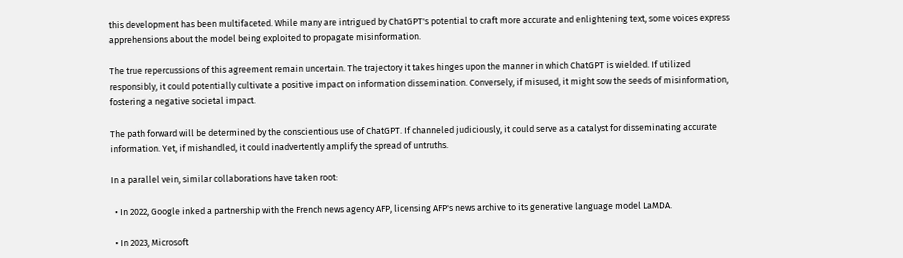this development has been multifaceted. While many are intrigued by ChatGPT's potential to craft more accurate and enlightening text, some voices express apprehensions about the model being exploited to propagate misinformation.

The true repercussions of this agreement remain uncertain. The trajectory it takes hinges upon the manner in which ChatGPT is wielded. If utilized responsibly, it could potentially cultivate a positive impact on information dissemination. Conversely, if misused, it might sow the seeds of misinformation, fostering a negative societal impact.

The path forward will be determined by the conscientious use of ChatGPT. If channeled judiciously, it could serve as a catalyst for disseminating accurate information. Yet, if mishandled, it could inadvertently amplify the spread of untruths.

In a parallel vein, similar collaborations have taken root:

  • In 2022, Google inked a partnership with the French news agency AFP, licensing AFP's news archive to its generative language model LaMDA.

  • In 2023, Microsoft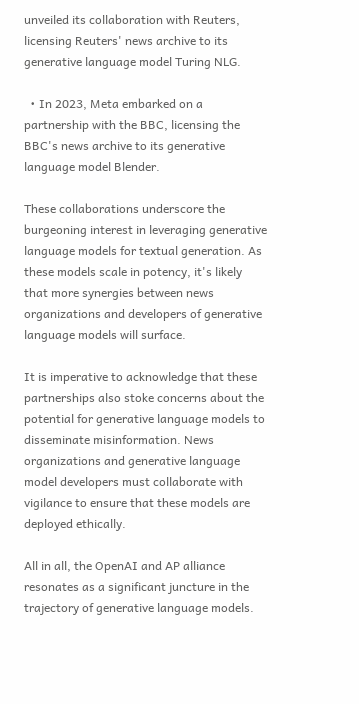unveiled its collaboration with Reuters, licensing Reuters' news archive to its generative language model Turing NLG.

  • In 2023, Meta embarked on a partnership with the BBC, licensing the BBC's news archive to its generative language model Blender.

These collaborations underscore the burgeoning interest in leveraging generative language models for textual generation. As these models scale in potency, it's likely that more synergies between news organizations and developers of generative language models will surface.

It is imperative to acknowledge that these partnerships also stoke concerns about the potential for generative language models to disseminate misinformation. News organizations and generative language model developers must collaborate with vigilance to ensure that these models are deployed ethically.

All in all, the OpenAI and AP alliance resonates as a significant juncture in the trajectory of generative language models.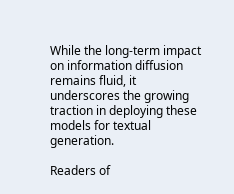While the long-term impact on information diffusion remains fluid, it underscores the growing traction in deploying these models for textual generation.

Readers of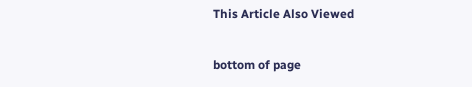This Article Also Viewed

bottom of page